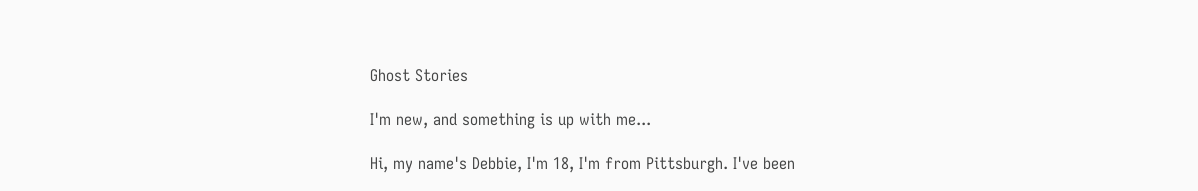Ghost Stories

I'm new, and something is up with me...

Hi, my name's Debbie, I'm 18, I'm from Pittsburgh. I've been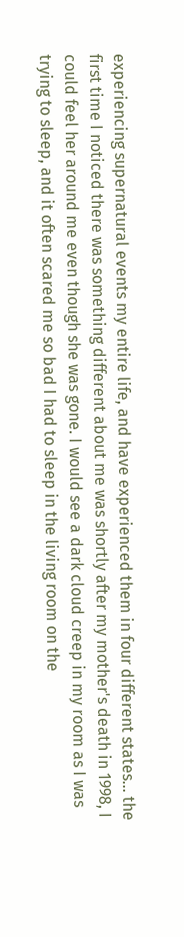experiencing supernatural events my entire life, and have experienced them in four different states... the first time I noticed there was something different about me was shortly after my mother's death in 1998, I could feel her around me even though she was gone. I would see a dark cloud creep in my room as I was trying to sleep, and it often scared me so bad I had to sleep in the living room on the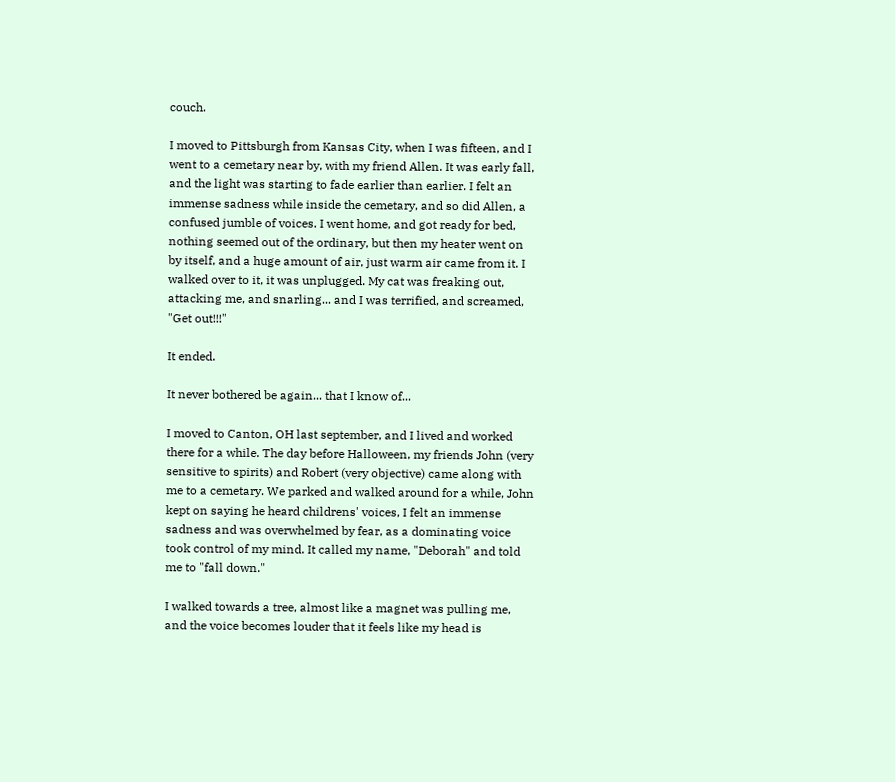couch.

I moved to Pittsburgh from Kansas City, when I was fifteen, and I went to a cemetary near by, with my friend Allen. It was early fall, and the light was starting to fade earlier than earlier. I felt an immense sadness while inside the cemetary, and so did Allen, a confused jumble of voices. I went home, and got ready for bed, nothing seemed out of the ordinary, but then my heater went on by itself, and a huge amount of air, just warm air came from it. I walked over to it, it was unplugged. My cat was freaking out, attacking me, and snarling... and I was terrified, and screamed, "Get out!!!"

It ended.

It never bothered be again... that I know of...

I moved to Canton, OH last september, and I lived and worked there for a while. The day before Halloween, my friends John (very sensitive to spirits) and Robert (very objective) came along with me to a cemetary. We parked and walked around for a while, John kept on saying he heard childrens' voices, I felt an immense sadness and was overwhelmed by fear, as a dominating voice took control of my mind. It called my name, "Deborah" and told me to "fall down."

I walked towards a tree, almost like a magnet was pulling me, and the voice becomes louder that it feels like my head is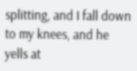splitting, and I fall down to my knees, and he yells at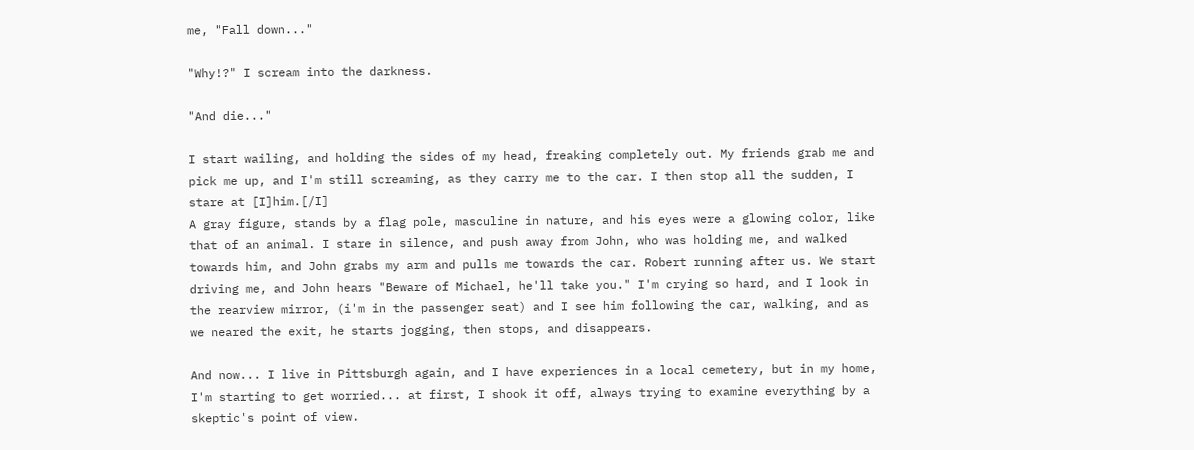me, "Fall down..."

"Why!?" I scream into the darkness.

"And die..."

I start wailing, and holding the sides of my head, freaking completely out. My friends grab me and pick me up, and I'm still screaming, as they carry me to the car. I then stop all the sudden, I stare at [I]him.[/I]
A gray figure, stands by a flag pole, masculine in nature, and his eyes were a glowing color, like that of an animal. I stare in silence, and push away from John, who was holding me, and walked towards him, and John grabs my arm and pulls me towards the car. Robert running after us. We start driving me, and John hears "Beware of Michael, he'll take you." I'm crying so hard, and I look in the rearview mirror, (i'm in the passenger seat) and I see him following the car, walking, and as we neared the exit, he starts jogging, then stops, and disappears.

And now... I live in Pittsburgh again, and I have experiences in a local cemetery, but in my home, I'm starting to get worried... at first, I shook it off, always trying to examine everything by a skeptic's point of view.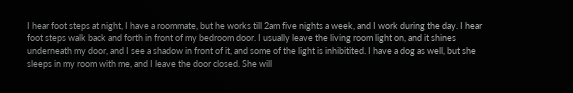I hear foot steps at night, I have a roommate, but he works till 2am five nights a week, and I work during the day. I hear foot steps walk back and forth in front of my bedroom door. I usually leave the living room light on, and it shines underneath my door, and I see a shadow in front of it, and some of the light is inhibitited. I have a dog as well, but she sleeps in my room with me, and I leave the door closed. She will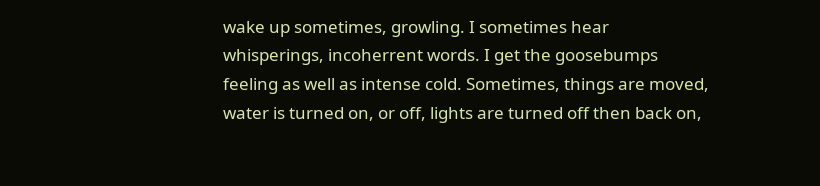wake up sometimes, growling. I sometimes hear whisperings, incoherrent words. I get the goosebumps feeling as well as intense cold. Sometimes, things are moved, water is turned on, or off, lights are turned off then back on,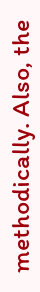methodically. Also, the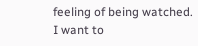feeling of being watched.
I want to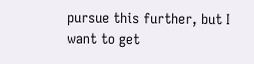pursue this further, but I want to get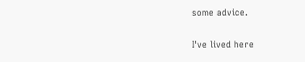some advice.

I've lived here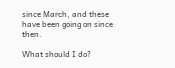since March, and these have been going on since then.

What should I do?